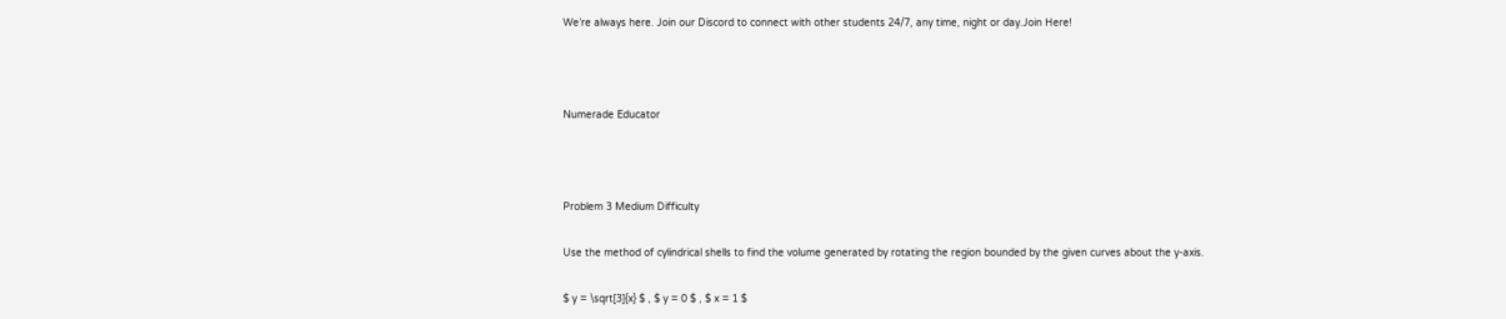We’re always here. Join our Discord to connect with other students 24/7, any time, night or day.Join Here!



Numerade Educator



Problem 3 Medium Difficulty

Use the method of cylindrical shells to find the volume generated by rotating the region bounded by the given curves about the y-axis.

$ y = \sqrt[3]{x} $ , $ y = 0 $ , $ x = 1 $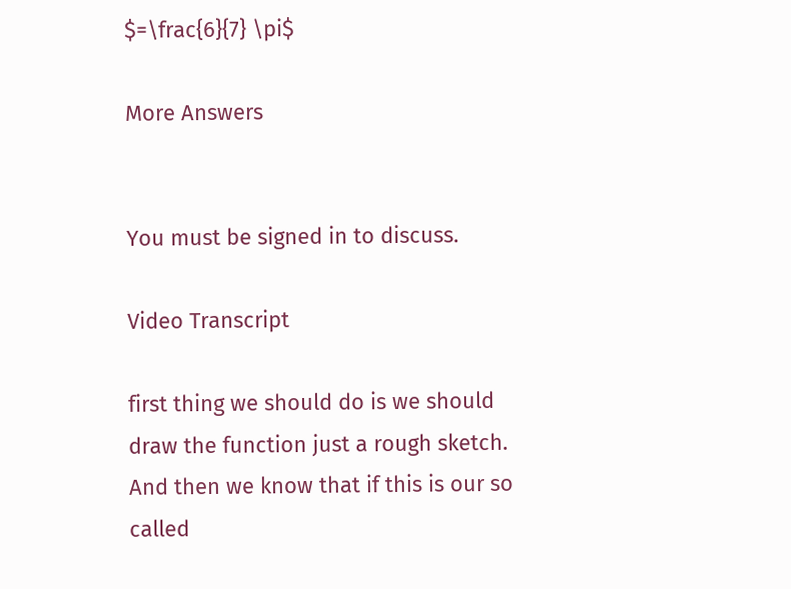$=\frac{6}{7} \pi$

More Answers


You must be signed in to discuss.

Video Transcript

first thing we should do is we should draw the function just a rough sketch. And then we know that if this is our so called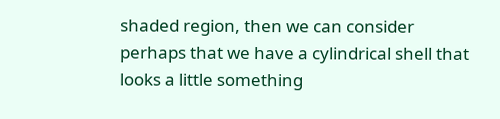shaded region, then we can consider perhaps that we have a cylindrical shell that looks a little something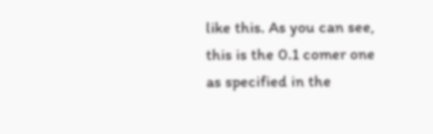like this. As you can see, this is the 0.1 comer one as specified in the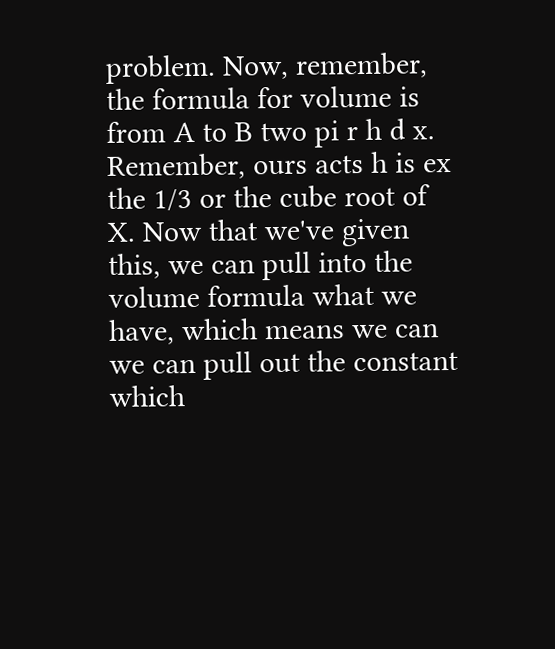problem. Now, remember, the formula for volume is from A to B two pi r h d x. Remember, ours acts h is ex the 1/3 or the cube root of X. Now that we've given this, we can pull into the volume formula what we have, which means we can we can pull out the constant which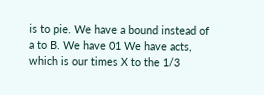is to pie. We have a bound instead of a to B. We have 01 We have acts, which is our times X to the 1/3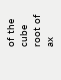of the cube root of ax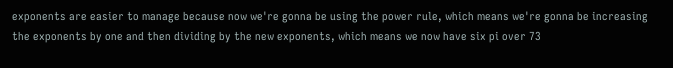exponents are easier to manage because now we're gonna be using the power rule, which means we're gonna be increasing the exponents by one and then dividing by the new exponents, which means we now have six pi over 73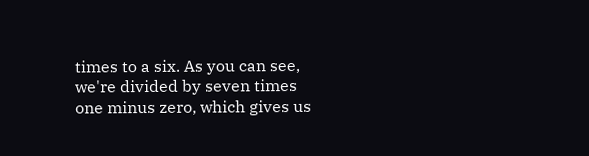times to a six. As you can see, we're divided by seven times one minus zero, which gives us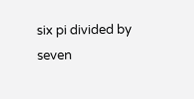six pi divided by seven